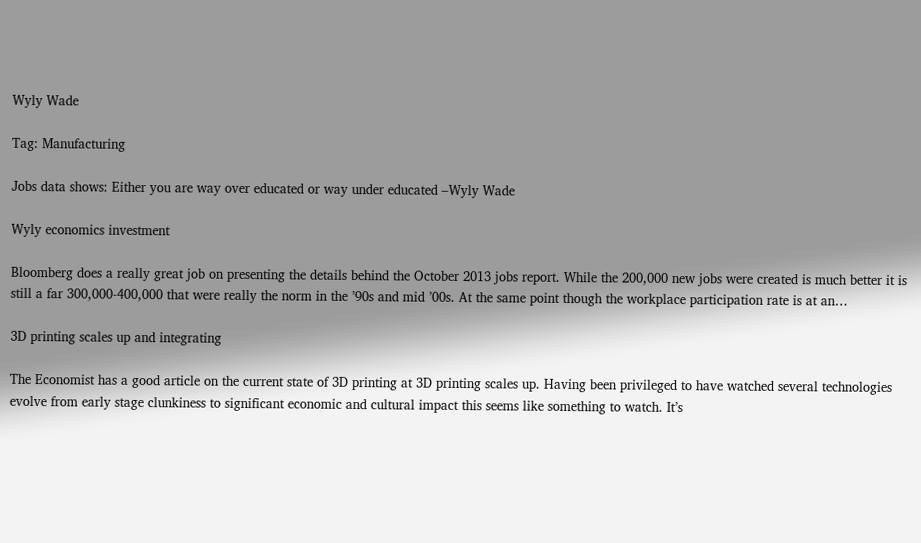Wyly Wade

Tag: Manufacturing

Jobs data shows: Either you are way over educated or way under educated –Wyly Wade

Wyly economics investment

Bloomberg does a really great job on presenting the details behind the October 2013 jobs report. While the 200,000 new jobs were created is much better it is still a far 300,000-400,000 that were really the norm in the ’90s and mid ’00s. At the same point though the workplace participation rate is at an…

3D printing scales up and integrating

The Economist has a good article on the current state of 3D printing at 3D printing scales up. Having been privileged to have watched several technologies evolve from early stage clunkiness to significant economic and cultural impact this seems like something to watch. It’s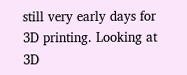still very early days for 3D printing. Looking at 3D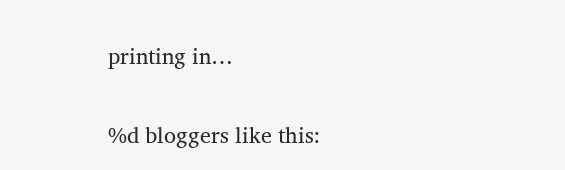printing in…

%d bloggers like this: